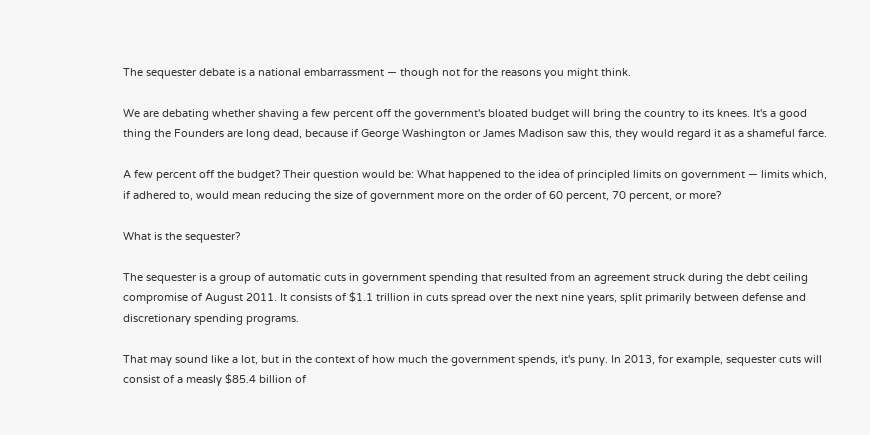The sequester debate is a national embarrassment — though not for the reasons you might think.

We are debating whether shaving a few percent off the government's bloated budget will bring the country to its knees. It's a good thing the Founders are long dead, because if George Washington or James Madison saw this, they would regard it as a shameful farce.

A few percent off the budget? Their question would be: What happened to the idea of principled limits on government — limits which, if adhered to, would mean reducing the size of government more on the order of 60 percent, 70 percent, or more?

What is the sequester?

The sequester is a group of automatic cuts in government spending that resulted from an agreement struck during the debt ceiling compromise of August 2011. It consists of $1.1 trillion in cuts spread over the next nine years, split primarily between defense and discretionary spending programs.

That may sound like a lot, but in the context of how much the government spends, it's puny. In 2013, for example, sequester cuts will consist of a measly $85.4 billion of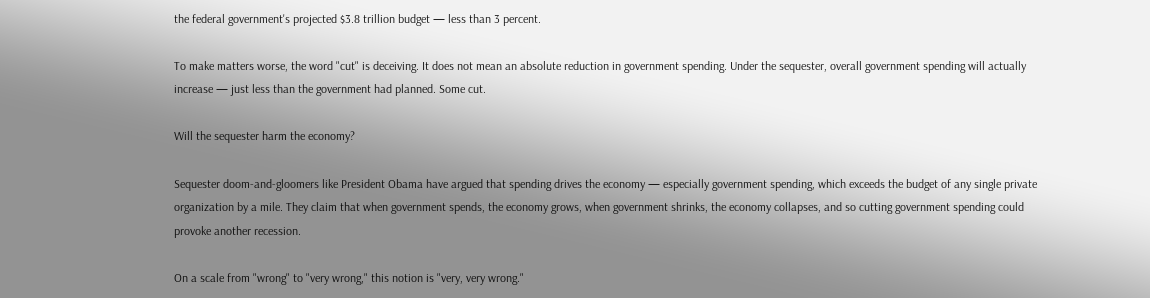the federal government's projected $3.8 trillion budget — less than 3 percent.

To make matters worse, the word "cut" is deceiving. It does not mean an absolute reduction in government spending. Under the sequester, overall government spending will actually increase — just less than the government had planned. Some cut.

Will the sequester harm the economy?

Sequester doom-and-gloomers like President Obama have argued that spending drives the economy — especially government spending, which exceeds the budget of any single private organization by a mile. They claim that when government spends, the economy grows, when government shrinks, the economy collapses, and so cutting government spending could provoke another recession.

On a scale from "wrong" to "very wrong," this notion is "very, very wrong."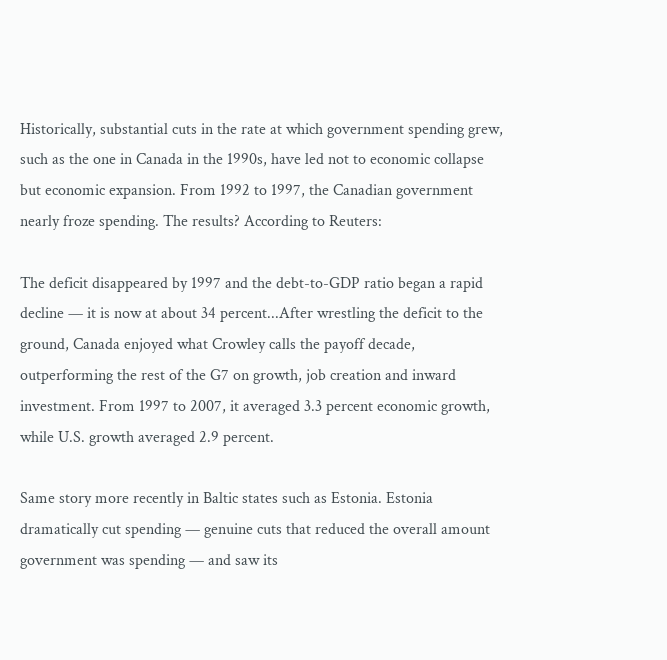Historically, substantial cuts in the rate at which government spending grew, such as the one in Canada in the 1990s, have led not to economic collapse but economic expansion. From 1992 to 1997, the Canadian government nearly froze spending. The results? According to Reuters:

The deficit disappeared by 1997 and the debt-to-GDP ratio began a rapid decline — it is now at about 34 percent...After wrestling the deficit to the ground, Canada enjoyed what Crowley calls the payoff decade, outperforming the rest of the G7 on growth, job creation and inward investment. From 1997 to 2007, it averaged 3.3 percent economic growth, while U.S. growth averaged 2.9 percent.

Same story more recently in Baltic states such as Estonia. Estonia dramatically cut spending — genuine cuts that reduced the overall amount government was spending — and saw its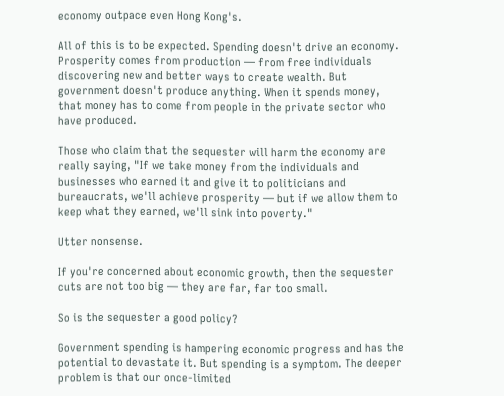economy outpace even Hong Kong's.

All of this is to be expected. Spending doesn't drive an economy. Prosperity comes from production — from free individuals discovering new and better ways to create wealth. But government doesn't produce anything. When it spends money, that money has to come from people in the private sector who have produced.

Those who claim that the sequester will harm the economy are really saying, "If we take money from the individuals and businesses who earned it and give it to politicians and bureaucrats, we'll achieve prosperity — but if we allow them to keep what they earned, we'll sink into poverty."

Utter nonsense.

If you're concerned about economic growth, then the sequester cuts are not too big — they are far, far too small.

So is the sequester a good policy?

Government spending is hampering economic progress and has the potential to devastate it. But spending is a symptom. The deeper problem is that our once-limited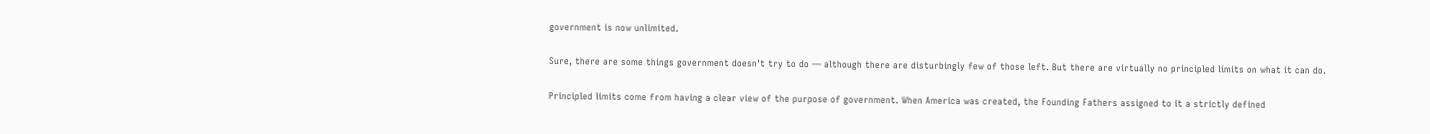government is now unlimited.

Sure, there are some things government doesn't try to do — although there are disturbingly few of those left. But there are virtually no principled limits on what it can do.

Principled limits come from having a clear view of the purpose of government. When America was created, the Founding Fathers assigned to it a strictly defined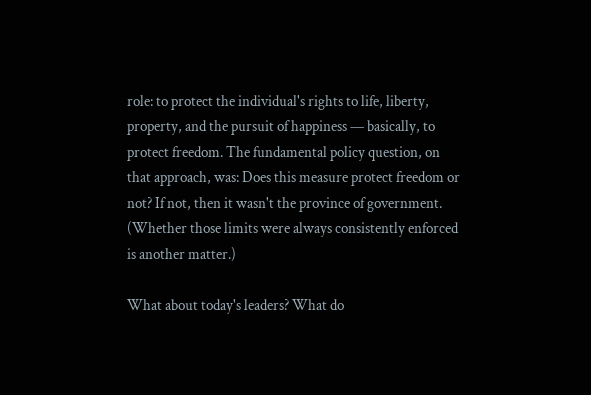role: to protect the individual's rights to life, liberty, property, and the pursuit of happiness — basically, to protect freedom. The fundamental policy question, on that approach, was: Does this measure protect freedom or not? If not, then it wasn't the province of government. (Whether those limits were always consistently enforced is another matter.)

What about today's leaders? What do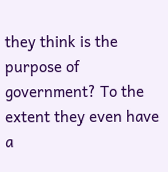they think is the purpose of government? To the extent they even have a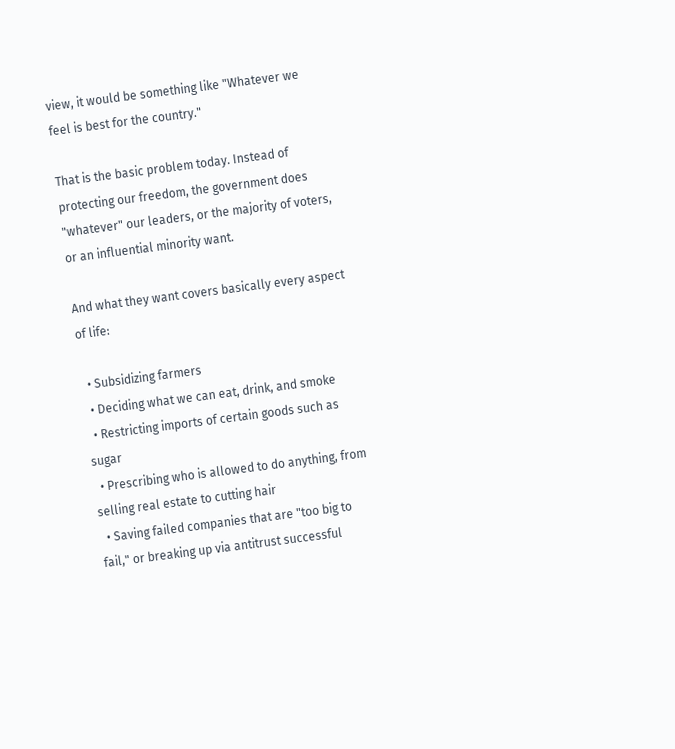view, it would be something like "Whatever we feel is best for the country."

That is the basic problem today. Instead of protecting our freedom, the government does "whatever" our leaders, or the majority of voters, or an influential minority want.

And what they want covers basically every aspect of life:

  • Subsidizing farmers
  • Deciding what we can eat, drink, and smoke
  • Restricting imports of certain goods such as sugar
  • Prescribing who is allowed to do anything, from selling real estate to cutting hair
  • Saving failed companies that are "too big to fail," or breaking up via antitrust successful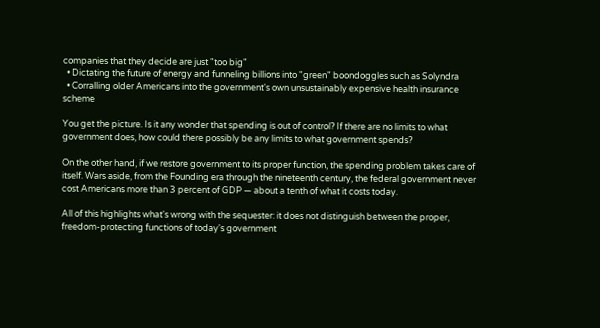companies that they decide are just "too big"
  • Dictating the future of energy and funneling billions into "green" boondoggles such as Solyndra
  • Corralling older Americans into the government's own unsustainably expensive health insurance scheme

You get the picture. Is it any wonder that spending is out of control? If there are no limits to what government does, how could there possibly be any limits to what government spends?

On the other hand, if we restore government to its proper function, the spending problem takes care of itself. Wars aside, from the Founding era through the nineteenth century, the federal government never cost Americans more than 3 percent of GDP — about a tenth of what it costs today.

All of this highlights what's wrong with the sequester: it does not distinguish between the proper, freedom-protecting functions of today's government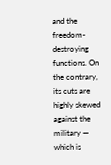and the freedom-destroying functions. On the contrary, its cuts are highly skewed against the military — which is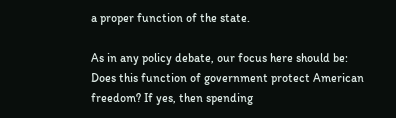a proper function of the state.

As in any policy debate, our focus here should be: Does this function of government protect American freedom? If yes, then spending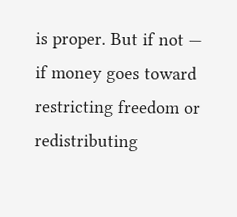is proper. But if not — if money goes toward restricting freedom or redistributing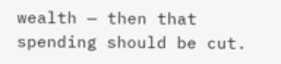wealth — then that spending should be cut.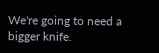We're going to need a bigger knife.